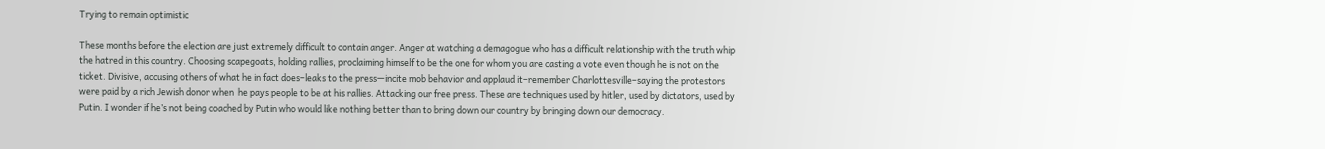Trying to remain optimistic

These months before the election are just extremely difficult to contain anger. Anger at watching a demagogue who has a difficult relationship with the truth whip the hatred in this country. Choosing scapegoats, holding rallies, proclaiming himself to be the one for whom you are casting a vote even though he is not on the ticket. Divisive, accusing others of what he in fact does–leaks to the press—incite mob behavior and applaud it–remember Charlottesville–saying the protestors were paid by a rich Jewish donor when  he pays people to be at his rallies. Attacking our free press. These are techniques used by hitler, used by dictators, used by Putin. I wonder if he’s not being coached by Putin who would like nothing better than to bring down our country by bringing down our democracy.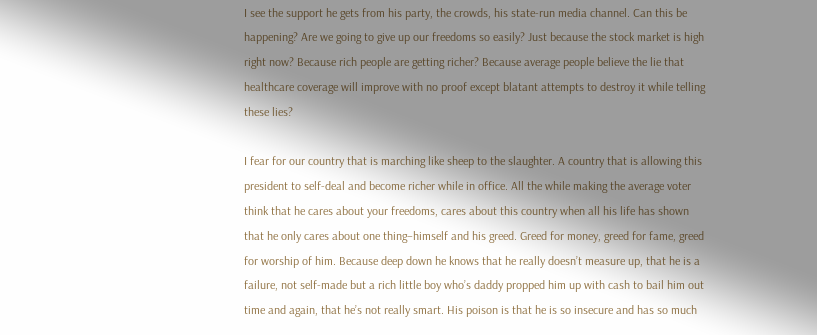I see the support he gets from his party, the crowds, his state-run media channel. Can this be happening? Are we going to give up our freedoms so easily? Just because the stock market is high right now? Because rich people are getting richer? Because average people believe the lie that healthcare coverage will improve with no proof except blatant attempts to destroy it while telling these lies?

I fear for our country that is marching like sheep to the slaughter. A country that is allowing this president to self-deal and become richer while in office. All the while making the average voter think that he cares about your freedoms, cares about this country when all his life has shown that he only cares about one thing–himself and his greed. Greed for money, greed for fame, greed for worship of him. Because deep down he knows that he really doesn’t measure up, that he is a failure, not self-made but a rich little boy who’s daddy propped him up with cash to bail him out time and again, that he’s not really smart. His poison is that he is so insecure and has so much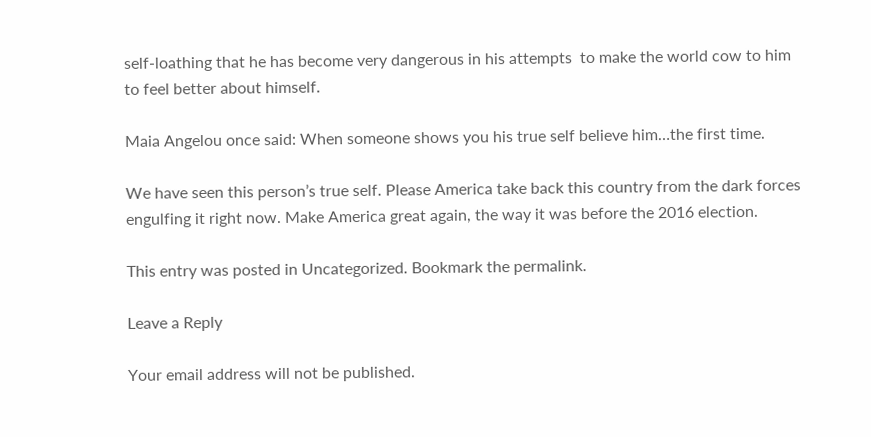self-loathing that he has become very dangerous in his attempts  to make the world cow to him to feel better about himself.

Maia Angelou once said: When someone shows you his true self believe him…the first time.

We have seen this person’s true self. Please America take back this country from the dark forces engulfing it right now. Make America great again, the way it was before the 2016 election.

This entry was posted in Uncategorized. Bookmark the permalink.

Leave a Reply

Your email address will not be published.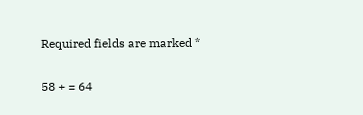Required fields are marked *

58 + = 64